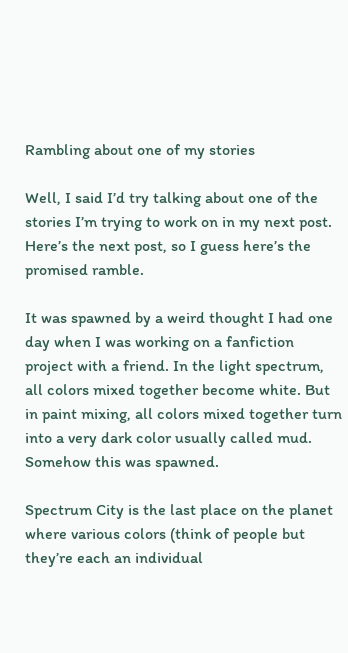Rambling about one of my stories

Well, I said I’d try talking about one of the stories I’m trying to work on in my next post. Here’s the next post, so I guess here’s the promised ramble.

It was spawned by a weird thought I had one day when I was working on a fanfiction project with a friend. In the light spectrum, all colors mixed together become white. But in paint mixing, all colors mixed together turn into a very dark color usually called mud. Somehow this was spawned.

Spectrum City is the last place on the planet where various colors (think of people but they’re each an individual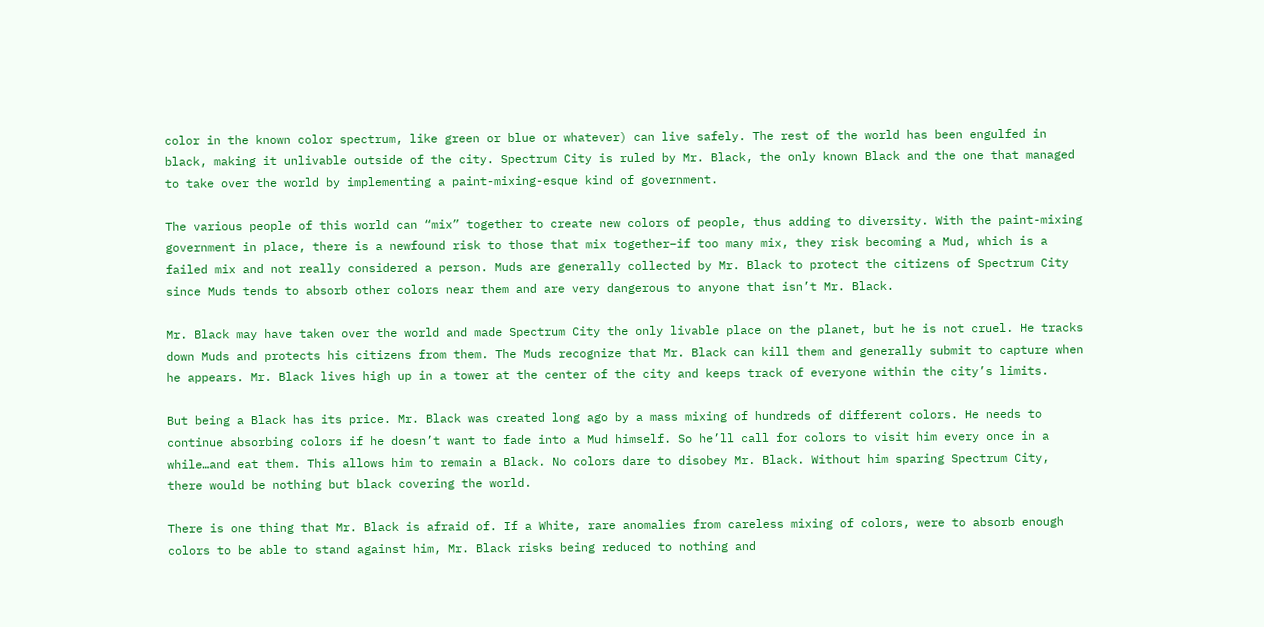color in the known color spectrum, like green or blue or whatever) can live safely. The rest of the world has been engulfed in black, making it unlivable outside of the city. Spectrum City is ruled by Mr. Black, the only known Black and the one that managed to take over the world by implementing a paint-mixing-esque kind of government.

The various people of this world can “mix” together to create new colors of people, thus adding to diversity. With the paint-mixing government in place, there is a newfound risk to those that mix together–if too many mix, they risk becoming a Mud, which is a failed mix and not really considered a person. Muds are generally collected by Mr. Black to protect the citizens of Spectrum City since Muds tends to absorb other colors near them and are very dangerous to anyone that isn’t Mr. Black.

Mr. Black may have taken over the world and made Spectrum City the only livable place on the planet, but he is not cruel. He tracks down Muds and protects his citizens from them. The Muds recognize that Mr. Black can kill them and generally submit to capture when he appears. Mr. Black lives high up in a tower at the center of the city and keeps track of everyone within the city’s limits.

But being a Black has its price. Mr. Black was created long ago by a mass mixing of hundreds of different colors. He needs to continue absorbing colors if he doesn’t want to fade into a Mud himself. So he’ll call for colors to visit him every once in a while…and eat them. This allows him to remain a Black. No colors dare to disobey Mr. Black. Without him sparing Spectrum City, there would be nothing but black covering the world.

There is one thing that Mr. Black is afraid of. If a White, rare anomalies from careless mixing of colors, were to absorb enough colors to be able to stand against him, Mr. Black risks being reduced to nothing and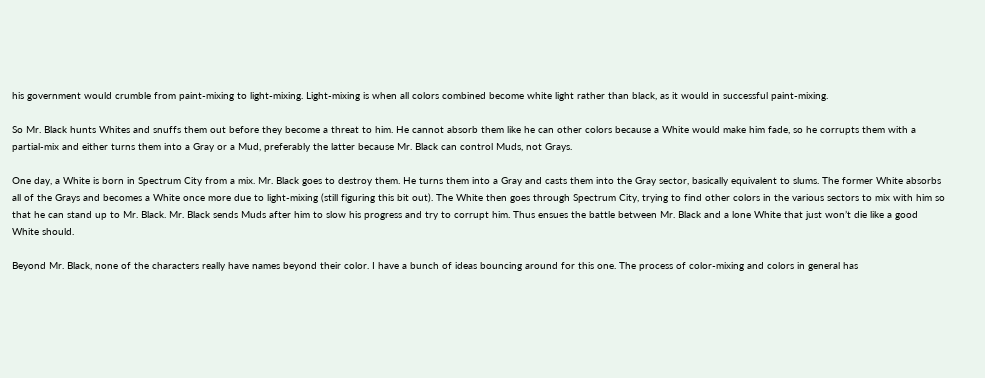his government would crumble from paint-mixing to light-mixing. Light-mixing is when all colors combined become white light rather than black, as it would in successful paint-mixing.

So Mr. Black hunts Whites and snuffs them out before they become a threat to him. He cannot absorb them like he can other colors because a White would make him fade, so he corrupts them with a partial-mix and either turns them into a Gray or a Mud, preferably the latter because Mr. Black can control Muds, not Grays.

One day, a White is born in Spectrum City from a mix. Mr. Black goes to destroy them. He turns them into a Gray and casts them into the Gray sector, basically equivalent to slums. The former White absorbs all of the Grays and becomes a White once more due to light-mixing (still figuring this bit out). The White then goes through Spectrum City, trying to find other colors in the various sectors to mix with him so that he can stand up to Mr. Black. Mr. Black sends Muds after him to slow his progress and try to corrupt him. Thus ensues the battle between Mr. Black and a lone White that just won’t die like a good White should.

Beyond Mr. Black, none of the characters really have names beyond their color. I have a bunch of ideas bouncing around for this one. The process of color-mixing and colors in general has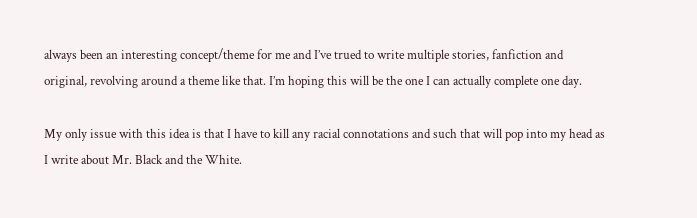always been an interesting concept/theme for me and I’ve trued to write multiple stories, fanfiction and original, revolving around a theme like that. I’m hoping this will be the one I can actually complete one day.

My only issue with this idea is that I have to kill any racial connotations and such that will pop into my head as I write about Mr. Black and the White.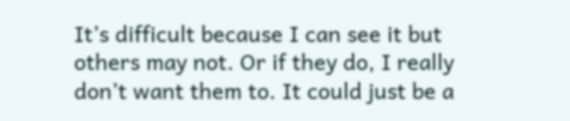It’s difficult because I can see it but others may not. Or if they do, I really don’t want them to. It could just be a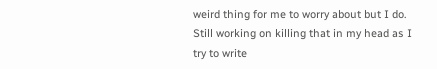weird thing for me to worry about but I do. Still working on killing that in my head as I try to write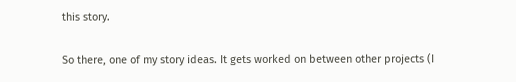this story.

So there, one of my story ideas. It gets worked on between other projects (I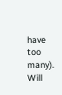have too many). Will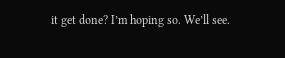it get done? I’m hoping so. We’ll see.